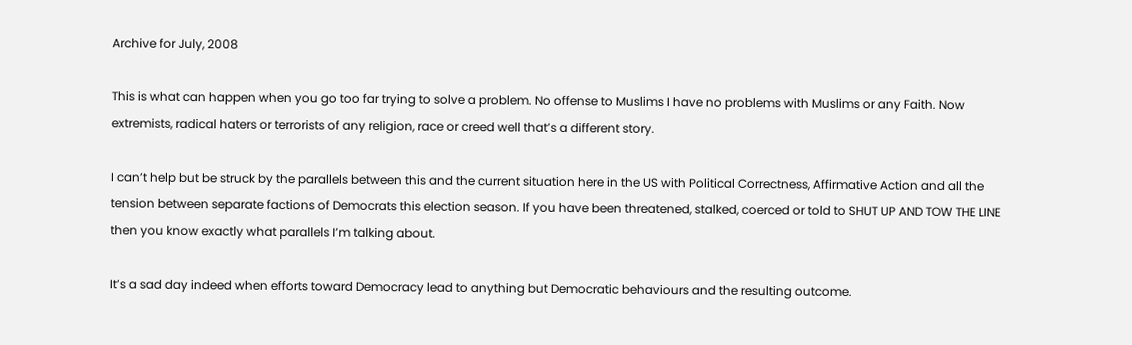Archive for July, 2008

This is what can happen when you go too far trying to solve a problem. No offense to Muslims I have no problems with Muslims or any Faith. Now extremists, radical haters or terrorists of any religion, race or creed well that’s a different story.

I can’t help but be struck by the parallels between this and the current situation here in the US with Political Correctness, Affirmative Action and all the tension between separate factions of Democrats this election season. If you have been threatened, stalked, coerced or told to SHUT UP AND TOW THE LINE then you know exactly what parallels I’m talking about.

It’s a sad day indeed when efforts toward Democracy lead to anything but Democratic behaviours and the resulting outcome.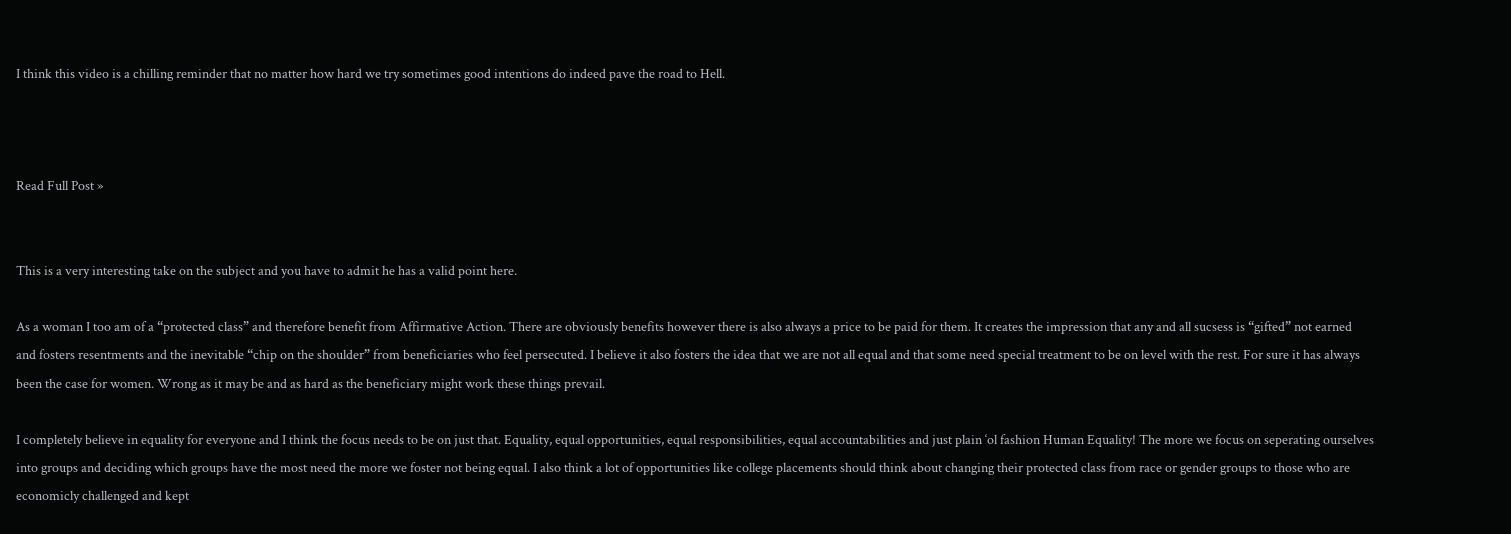I think this video is a chilling reminder that no matter how hard we try sometimes good intentions do indeed pave the road to Hell.



Read Full Post »


This is a very interesting take on the subject and you have to admit he has a valid point here.

As a woman I too am of a “protected class” and therefore benefit from Affirmative Action. There are obviously benefits however there is also always a price to be paid for them. It creates the impression that any and all sucsess is “gifted” not earned and fosters resentments and the inevitable “chip on the shoulder” from beneficiaries who feel persecuted. I believe it also fosters the idea that we are not all equal and that some need special treatment to be on level with the rest. For sure it has always been the case for women. Wrong as it may be and as hard as the beneficiary might work these things prevail.

I completely believe in equality for everyone and I think the focus needs to be on just that. Equality, equal opportunities, equal responsibilities, equal accountabilities and just plain ‘ol fashion Human Equality! The more we focus on seperating ourselves into groups and deciding which groups have the most need the more we foster not being equal. I also think a lot of opportunities like college placements should think about changing their protected class from race or gender groups to those who are economicly challenged and kept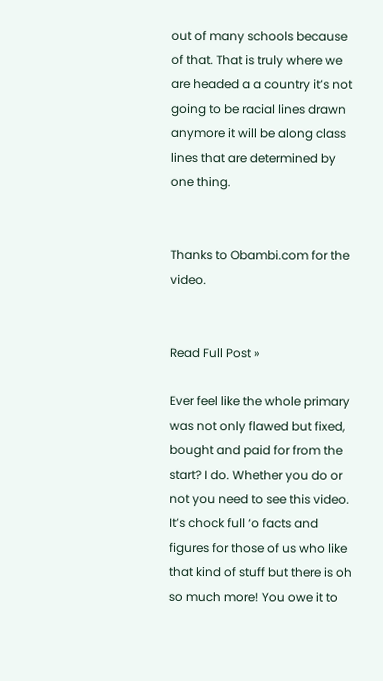out of many schools because of that. That is truly where we are headed a a country it’s not going to be racial lines drawn anymore it will be along class lines that are determined by one thing.


Thanks to Obambi.com for the video.


Read Full Post »

Ever feel like the whole primary was not only flawed but fixed, bought and paid for from the start? I do. Whether you do or not you need to see this video. It’s chock full ‘o facts and figures for those of us who like that kind of stuff but there is oh so much more! You owe it to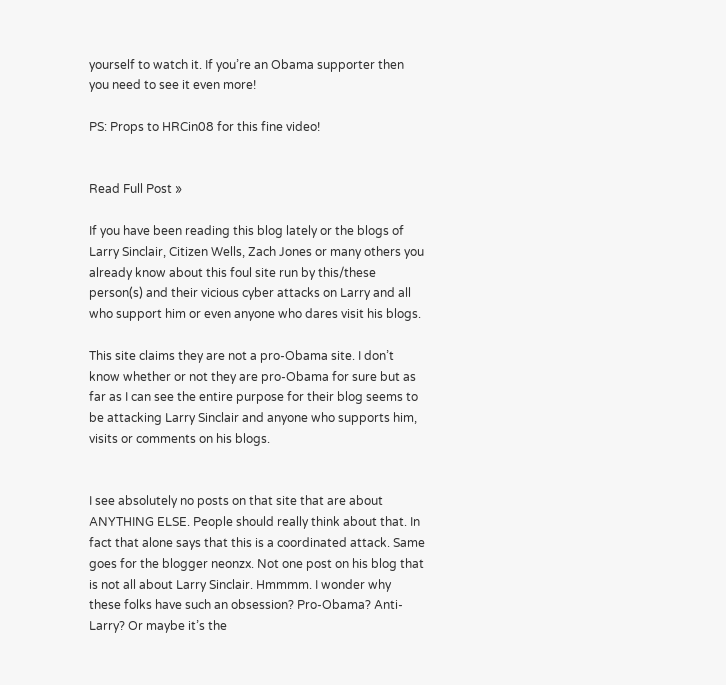yourself to watch it. If you’re an Obama supporter then you need to see it even more!

PS: Props to HRCin08 for this fine video!


Read Full Post »

If you have been reading this blog lately or the blogs of Larry Sinclair, Citizen Wells, Zach Jones or many others you already know about this foul site run by this/these person(s) and their vicious cyber attacks on Larry and all who support him or even anyone who dares visit his blogs.

This site claims they are not a pro-Obama site. I don’t know whether or not they are pro-Obama for sure but as far as I can see the entire purpose for their blog seems to be attacking Larry Sinclair and anyone who supports him, visits or comments on his blogs.


I see absolutely no posts on that site that are about ANYTHING ELSE. People should really think about that. In fact that alone says that this is a coordinated attack. Same goes for the blogger neonzx. Not one post on his blog that is not all about Larry Sinclair. Hmmmm. I wonder why these folks have such an obsession? Pro-Obama? Anti-Larry? Or maybe it’s the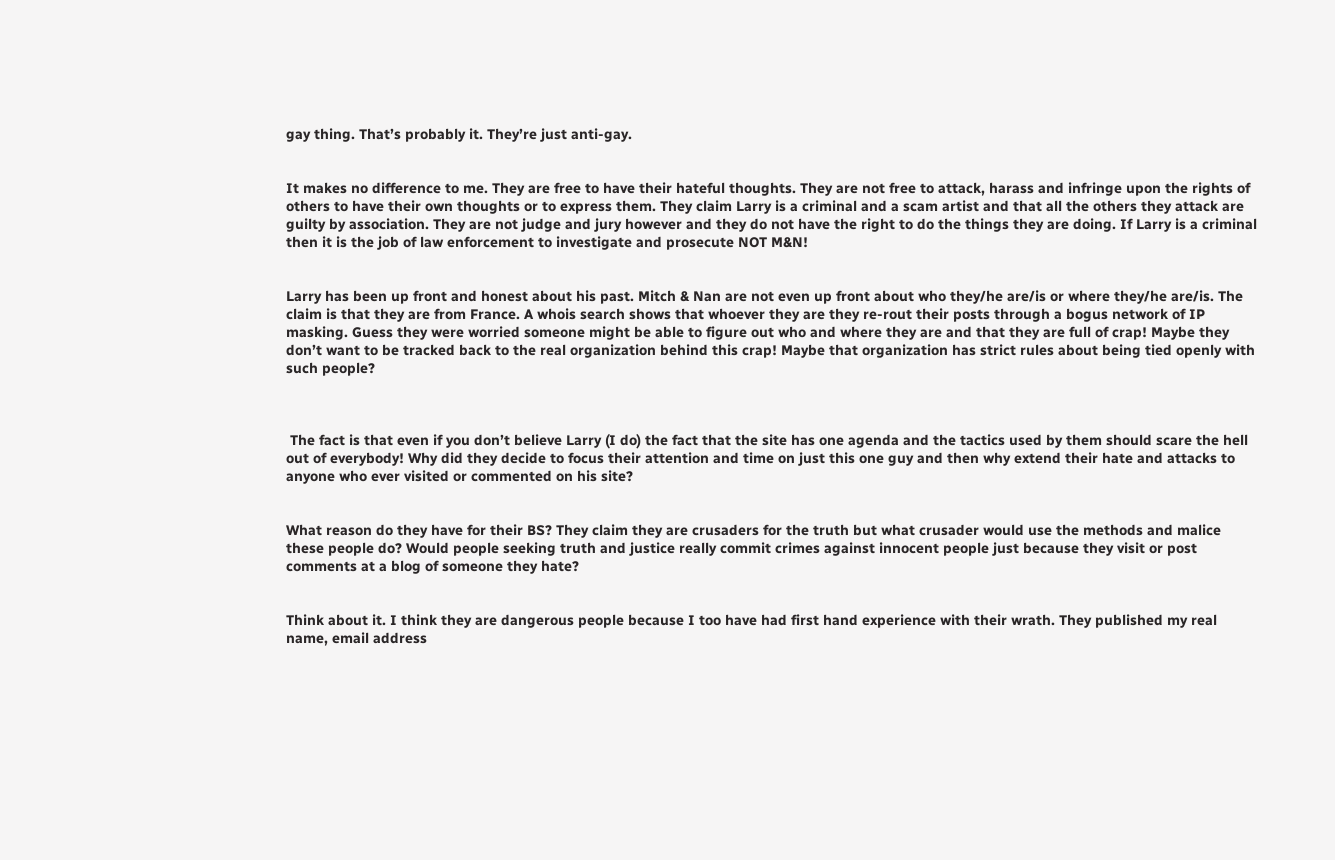gay thing. That’s probably it. They’re just anti-gay.


It makes no difference to me. They are free to have their hateful thoughts. They are not free to attack, harass and infringe upon the rights of others to have their own thoughts or to express them. They claim Larry is a criminal and a scam artist and that all the others they attack are guilty by association. They are not judge and jury however and they do not have the right to do the things they are doing. If Larry is a criminal then it is the job of law enforcement to investigate and prosecute NOT M&N!


Larry has been up front and honest about his past. Mitch & Nan are not even up front about who they/he are/is or where they/he are/is. The claim is that they are from France. A whois search shows that whoever they are they re-rout their posts through a bogus network of IP masking. Guess they were worried someone might be able to figure out who and where they are and that they are full of crap! Maybe they don’t want to be tracked back to the real organization behind this crap! Maybe that organization has strict rules about being tied openly with such people?



 The fact is that even if you don’t believe Larry (I do) the fact that the site has one agenda and the tactics used by them should scare the hell out of everybody! Why did they decide to focus their attention and time on just this one guy and then why extend their hate and attacks to anyone who ever visited or commented on his site?


What reason do they have for their BS? They claim they are crusaders for the truth but what crusader would use the methods and malice these people do? Would people seeking truth and justice really commit crimes against innocent people just because they visit or post comments at a blog of someone they hate?


Think about it. I think they are dangerous people because I too have had first hand experience with their wrath. They published my real name, email address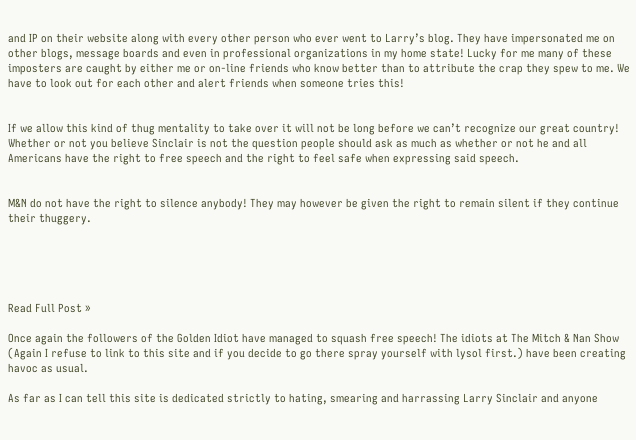and IP on their website along with every other person who ever went to Larry’s blog. They have impersonated me on other blogs, message boards and even in professional organizations in my home state! Lucky for me many of these imposters are caught by either me or on-line friends who know better than to attribute the crap they spew to me. We have to look out for each other and alert friends when someone tries this!


If we allow this kind of thug mentality to take over it will not be long before we can’t recognize our great country! Whether or not you believe Sinclair is not the question people should ask as much as whether or not he and all Americans have the right to free speech and the right to feel safe when expressing said speech.


M&N do not have the right to silence anybody! They may however be given the right to remain silent if they continue their thuggery.





Read Full Post »

Once again the followers of the Golden Idiot have managed to squash free speech! The idiots at The Mitch & Nan Show (Again I refuse to link to this site and if you decide to go there spray yourself with lysol first.) have been creating havoc as usual.

As far as I can tell this site is dedicated strictly to hating, smearing and harrassing Larry Sinclair and anyone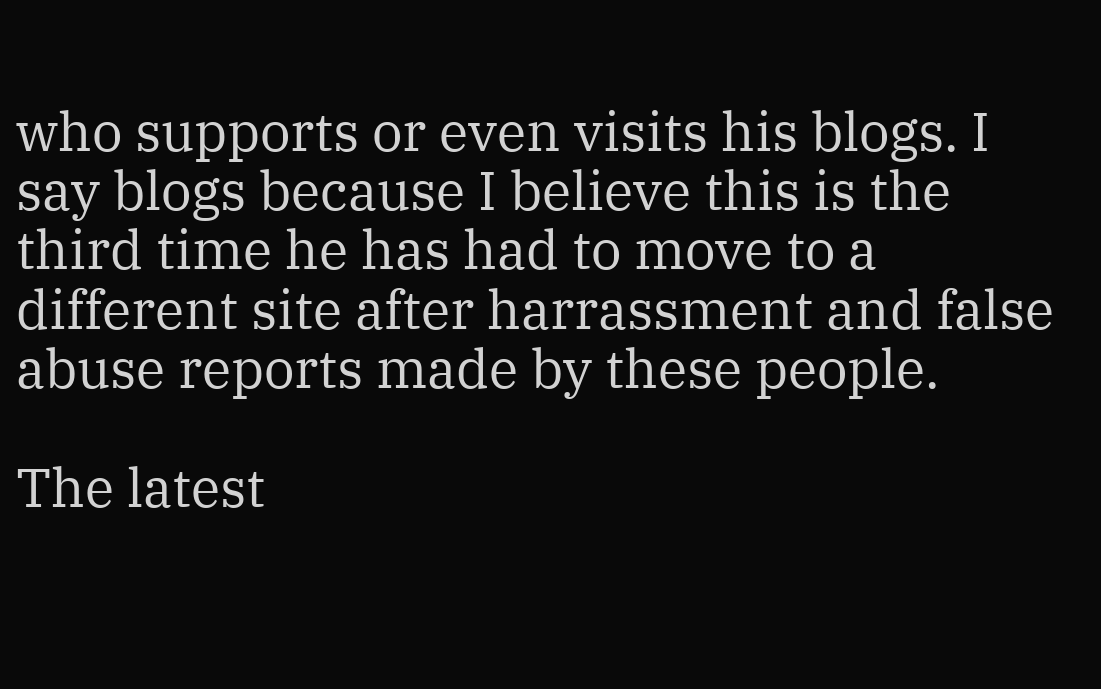who supports or even visits his blogs. I say blogs because I believe this is the third time he has had to move to a different site after harrassment and false abuse reports made by these people.

The latest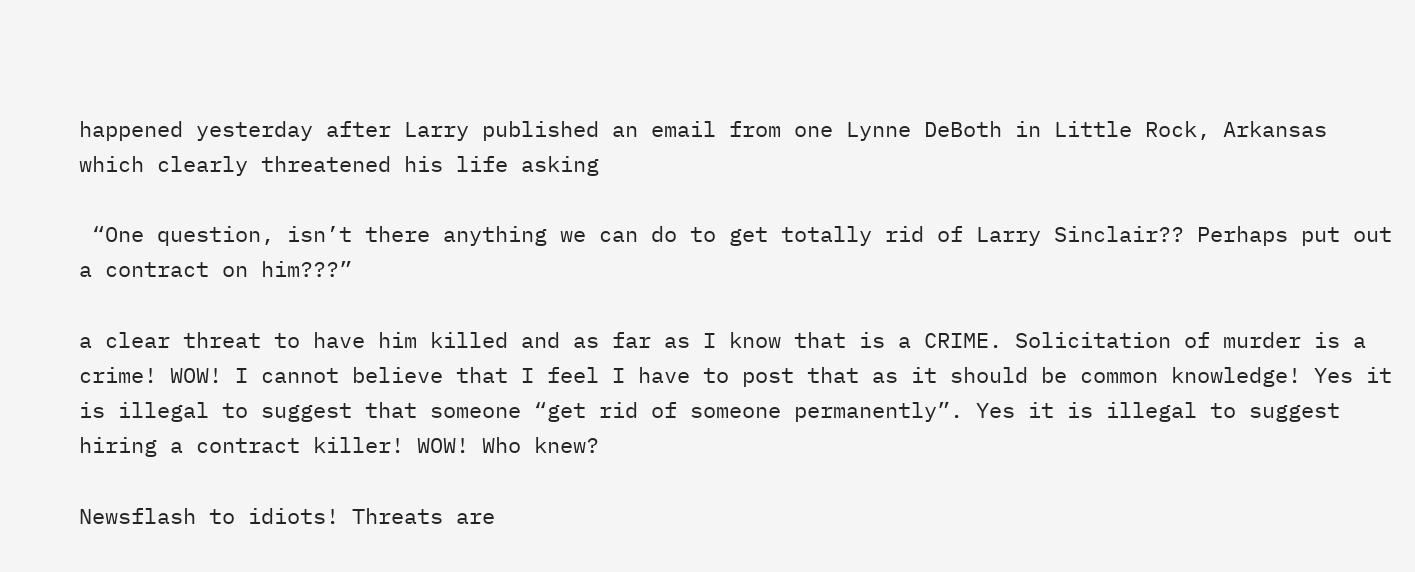happened yesterday after Larry published an email from one Lynne DeBoth in Little Rock, Arkansas which clearly threatened his life asking

 “One question, isn’t there anything we can do to get totally rid of Larry Sinclair?? Perhaps put out a contract on him???”

a clear threat to have him killed and as far as I know that is a CRIME. Solicitation of murder is a crime! WOW! I cannot believe that I feel I have to post that as it should be common knowledge! Yes it is illegal to suggest that someone “get rid of someone permanently”. Yes it is illegal to suggest hiring a contract killer! WOW! Who knew?

Newsflash to idiots! Threats are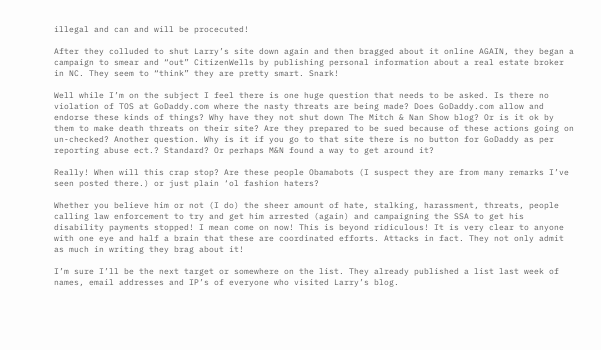illegal and can and will be procecuted!

After they colluded to shut Larry’s site down again and then bragged about it online AGAIN, they began a campaign to smear and “out” CitizenWells by publishing personal information about a real estate broker in NC. They seem to “think” they are pretty smart. Snark!

Well while I’m on the subject I feel there is one huge question that needs to be asked. Is there no violation of TOS at GoDaddy.com where the nasty threats are being made? Does GoDaddy.com allow and endorse these kinds of things? Why have they not shut down The Mitch & Nan Show blog? Or is it ok by them to make death threats on their site? Are they prepared to be sued because of these actions going on un-checked? Another question. Why is it if you go to that site there is no button for GoDaddy as per reporting abuse ect.? Standard? Or perhaps M&N found a way to get around it?

Really! When will this crap stop? Are these people Obamabots (I suspect they are from many remarks I’ve seen posted there.) or just plain ‘ol fashion haters?

Whether you believe him or not (I do) the sheer amount of hate, stalking, harassment, threats, people calling law enforcement to try and get him arrested (again) and campaigning the SSA to get his disability payments stopped! I mean come on now! This is beyond ridiculous! It is very clear to anyone with one eye and half a brain that these are coordinated efforts. Attacks in fact. They not only admit as much in writing they brag about it!

I’m sure I’ll be the next target or somewhere on the list. They already published a list last week of names, email addresses and IP’s of everyone who visited Larry’s blog.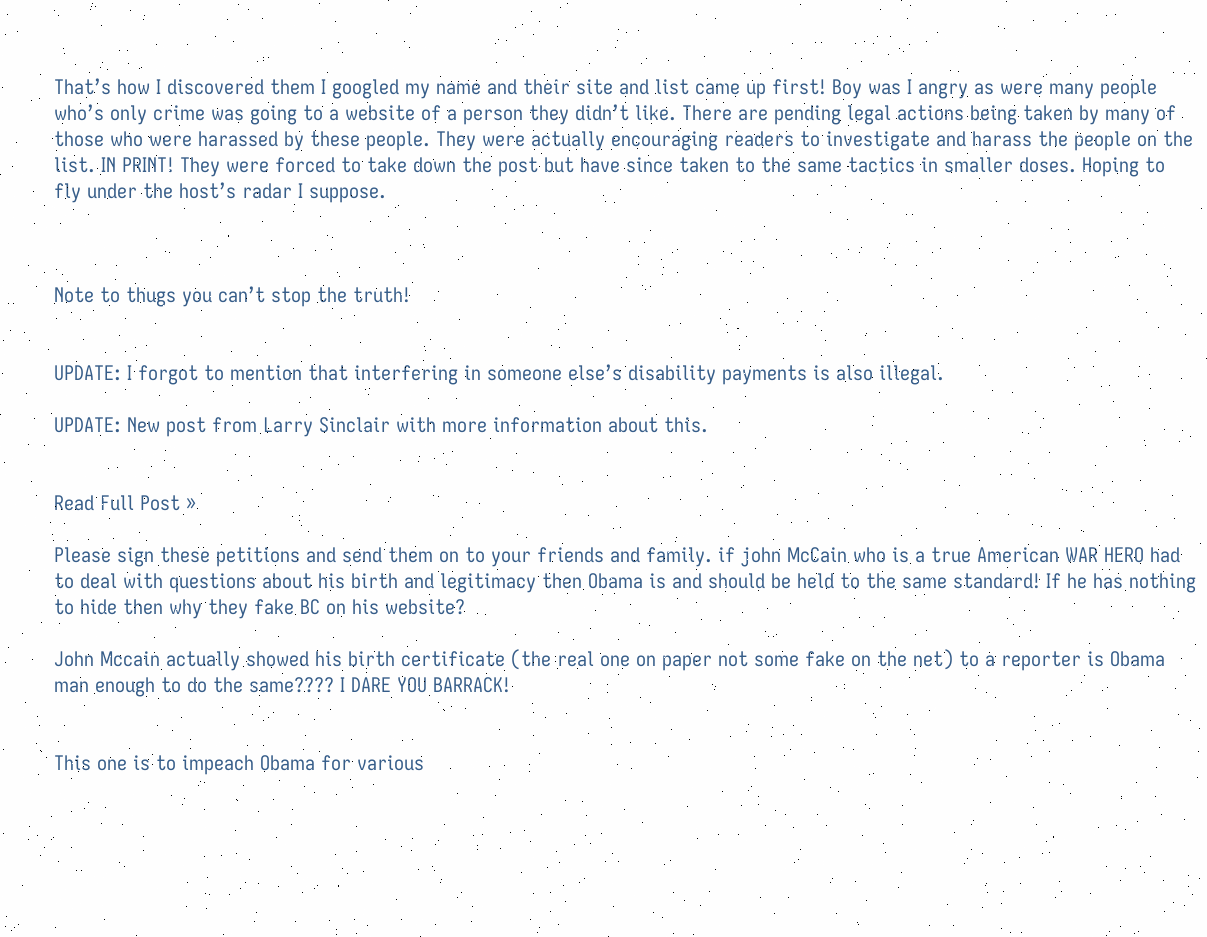That’s how I discovered them I googled my name and their site and list came up first! Boy was I angry as were many people who’s only crime was going to a website of a person they didn’t like. There are pending legal actions being taken by many of those who were harassed by these people. They were actually encouraging readers to investigate and harass the people on the list. IN PRINT! They were forced to take down the post but have since taken to the same tactics in smaller doses. Hoping to fly under the host’s radar I suppose.



Note to thugs you can’t stop the truth!


UPDATE: I forgot to mention that interfering in someone else’s disability payments is also illegal.

UPDATE: New post from Larry Sinclair with more information about this.


Read Full Post »

Please sign these petitions and send them on to your friends and family. if john McCain who is a true American WAR HERO had to deal with questions about his birth and legitimacy then Obama is and should be held to the same standard! If he has nothing to hide then why they fake BC on his website?

John Mccain actually showed his birth certificate (the real one on paper not some fake on the net) to a reporter is Obama man enough to do the same???? I DARE YOU BARRACK!


This one is to impeach Obama for various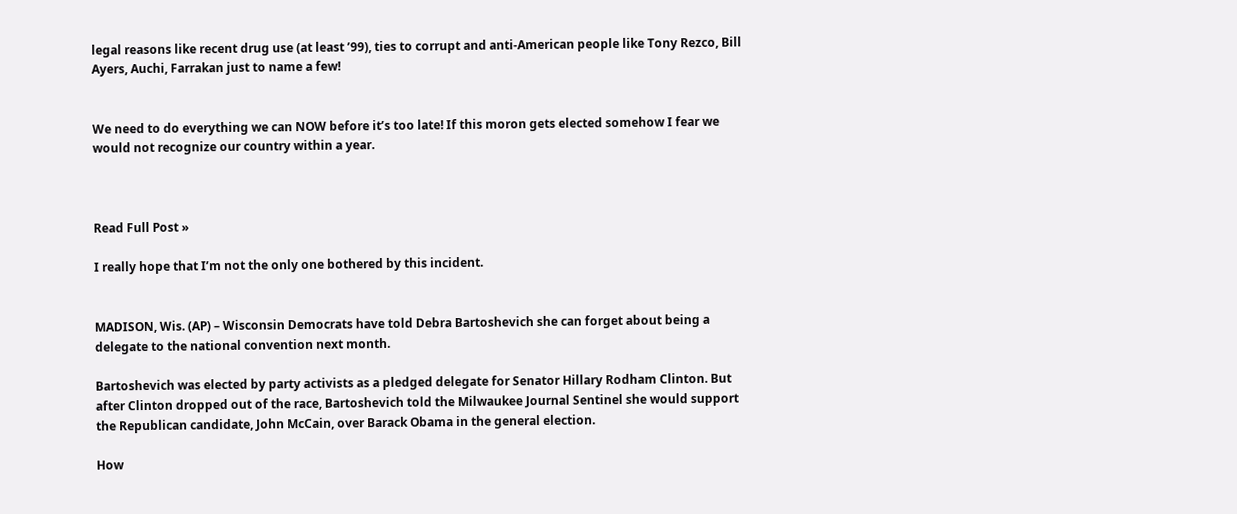legal reasons like recent drug use (at least ’99), ties to corrupt and anti-American people like Tony Rezco, Bill Ayers, Auchi, Farrakan just to name a few!


We need to do everything we can NOW before it’s too late! If this moron gets elected somehow I fear we would not recognize our country within a year.



Read Full Post »

I really hope that I’m not the only one bothered by this incident.


MADISON, Wis. (AP) – Wisconsin Democrats have told Debra Bartoshevich she can forget about being a delegate to the national convention next month.

Bartoshevich was elected by party activists as a pledged delegate for Senator Hillary Rodham Clinton. But after Clinton dropped out of the race, Bartoshevich told the Milwaukee Journal Sentinel she would support the Republican candidate, John McCain, over Barack Obama in the general election.

How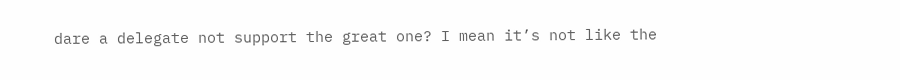dare a delegate not support the great one? I mean it’s not like the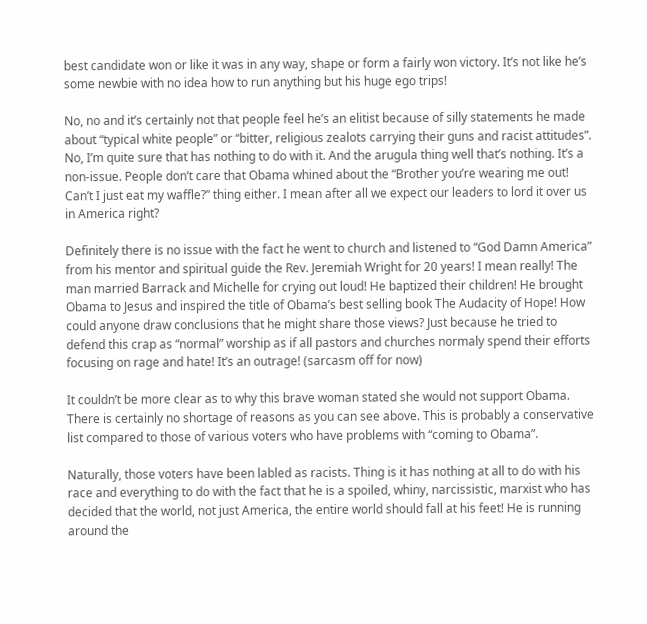best candidate won or like it was in any way, shape or form a fairly won victory. It’s not like he’s some newbie with no idea how to run anything but his huge ego trips!

No, no and it’s certainly not that people feel he’s an elitist because of silly statements he made about “typical white people” or “bitter, religious zealots carrying their guns and racist attitudes”. No, I’m quite sure that has nothing to do with it. And the arugula thing well that’s nothing. It’s a non-issue. People don’t care that Obama whined about the “Brother you’re wearing me out! Can’t I just eat my waffle?” thing either. I mean after all we expect our leaders to lord it over us in America right?

Definitely there is no issue with the fact he went to church and listened to “God Damn America” from his mentor and spiritual guide the Rev. Jeremiah Wright for 20 years! I mean really! The man married Barrack and Michelle for crying out loud! He baptized their children! He brought Obama to Jesus and inspired the title of Obama’s best selling book The Audacity of Hope! How could anyone draw conclusions that he might share those views? Just because he tried to defend this crap as “normal” worship as if all pastors and churches normaly spend their efforts focusing on rage and hate! It’s an outrage! (sarcasm off for now)

It couldn’t be more clear as to why this brave woman stated she would not support Obama. There is certainly no shortage of reasons as you can see above. This is probably a conservative list compared to those of various voters who have problems with “coming to Obama”.

Naturally, those voters have been labled as racists. Thing is it has nothing at all to do with his race and everything to do with the fact that he is a spoiled, whiny, narcissistic, marxist who has decided that the world, not just America, the entire world should fall at his feet! He is running around the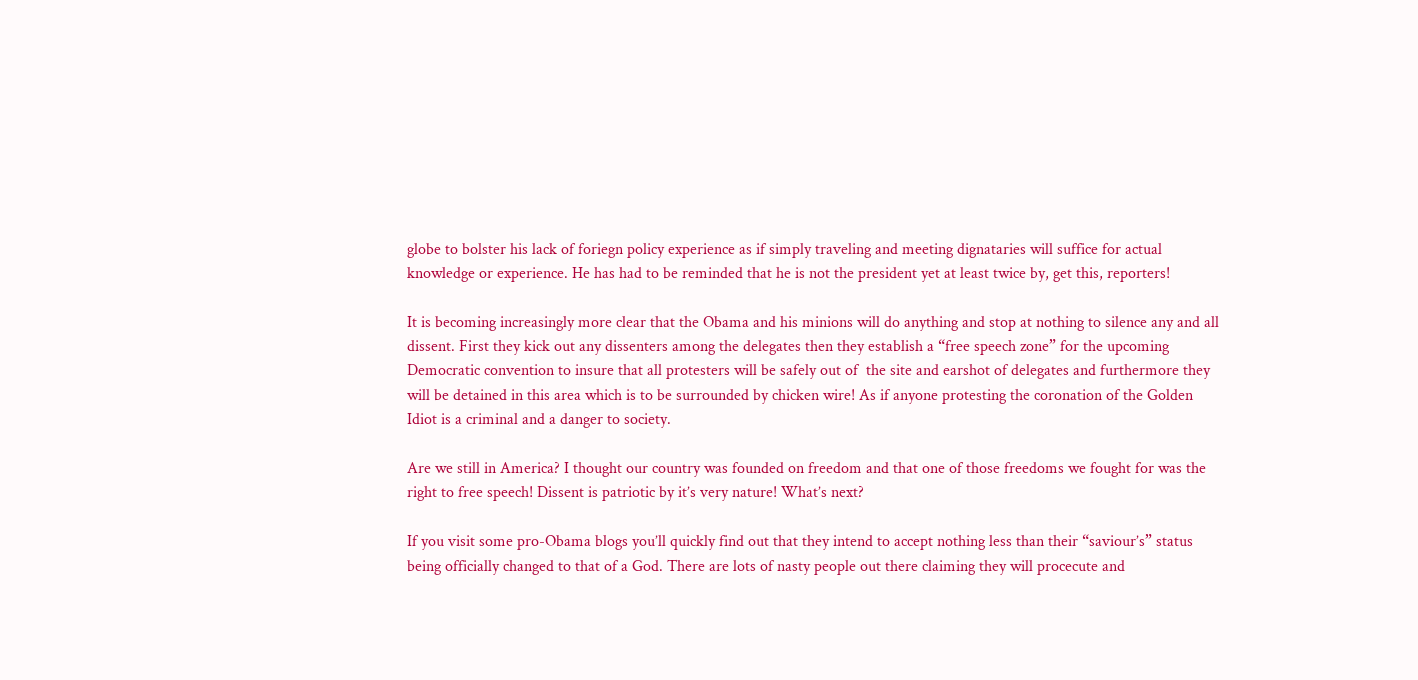globe to bolster his lack of foriegn policy experience as if simply traveling and meeting dignataries will suffice for actual knowledge or experience. He has had to be reminded that he is not the president yet at least twice by, get this, reporters!

It is becoming increasingly more clear that the Obama and his minions will do anything and stop at nothing to silence any and all dissent. First they kick out any dissenters among the delegates then they establish a “free speech zone” for the upcoming Democratic convention to insure that all protesters will be safely out of  the site and earshot of delegates and furthermore they will be detained in this area which is to be surrounded by chicken wire! As if anyone protesting the coronation of the Golden Idiot is a criminal and a danger to society.

Are we still in America? I thought our country was founded on freedom and that one of those freedoms we fought for was the right to free speech! Dissent is patriotic by it’s very nature! What’s next?

If you visit some pro-Obama blogs you’ll quickly find out that they intend to accept nothing less than their “saviour’s” status being officially changed to that of a God. There are lots of nasty people out there claiming they will procecute and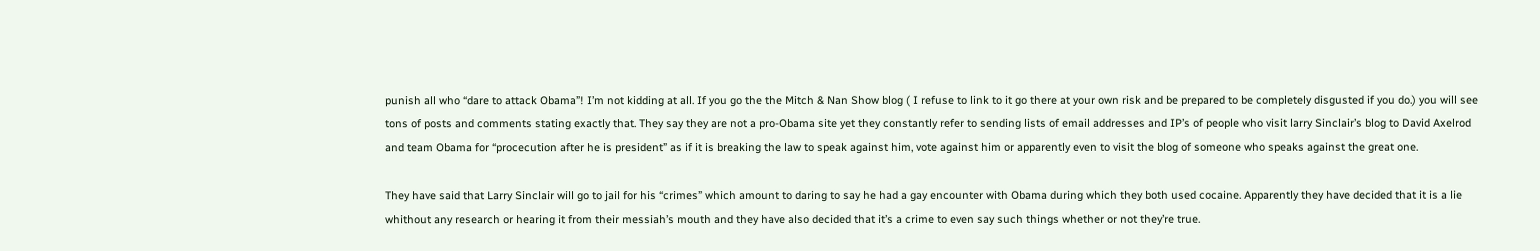punish all who “dare to attack Obama”! I’m not kidding at all. If you go the the Mitch & Nan Show blog ( I refuse to link to it go there at your own risk and be prepared to be completely disgusted if you do.) you will see tons of posts and comments stating exactly that. They say they are not a pro-Obama site yet they constantly refer to sending lists of email addresses and IP’s of people who visit larry Sinclair’s blog to David Axelrod and team Obama for “procecution after he is president” as if it is breaking the law to speak against him, vote against him or apparently even to visit the blog of someone who speaks against the great one.

They have said that Larry Sinclair will go to jail for his “crimes” which amount to daring to say he had a gay encounter with Obama during which they both used cocaine. Apparently they have decided that it is a lie whithout any research or hearing it from their messiah’s mouth and they have also decided that it’s a crime to even say such things whether or not they’re true.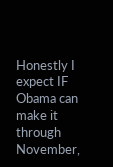Honestly I expect IF Obama can make it through November,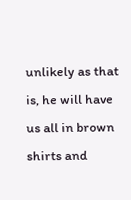unlikely as that is, he will have us all in brown shirts and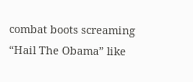combat boots screaming “Hail The Obama” like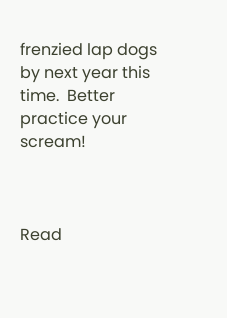frenzied lap dogs by next year this time.  Better practice your scream!



Read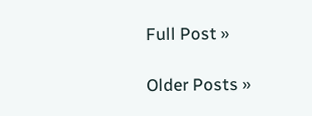Full Post »

Older Posts »